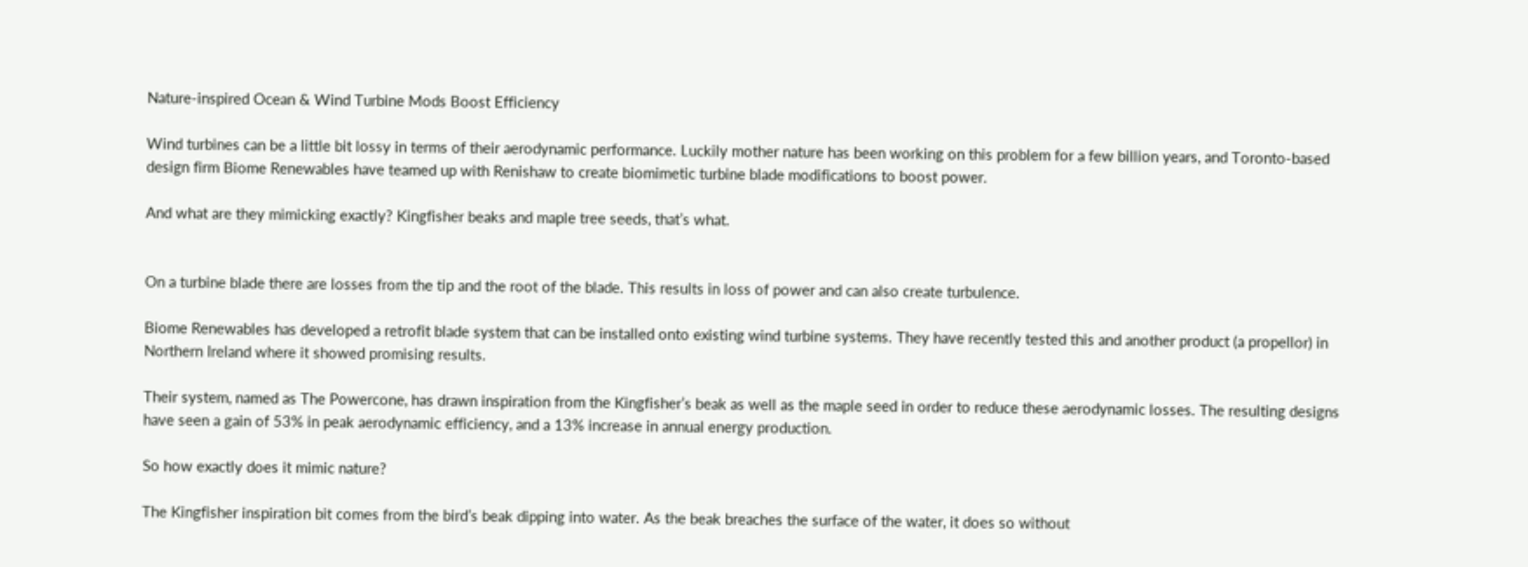Nature-inspired Ocean & Wind Turbine Mods Boost Efficiency

Wind turbines can be a little bit lossy in terms of their aerodynamic performance. Luckily mother nature has been working on this problem for a few billion years, and Toronto-based design firm Biome Renewables have teamed up with Renishaw to create biomimetic turbine blade modifications to boost power.

And what are they mimicking exactly? Kingfisher beaks and maple tree seeds, that’s what.


On a turbine blade there are losses from the tip and the root of the blade. This results in loss of power and can also create turbulence.

Biome Renewables has developed a retrofit blade system that can be installed onto existing wind turbine systems. They have recently tested this and another product (a propellor) in Northern Ireland where it showed promising results.

Their system, named as The Powercone, has drawn inspiration from the Kingfisher’s beak as well as the maple seed in order to reduce these aerodynamic losses. The resulting designs have seen a gain of 53% in peak aerodynamic efficiency, and a 13% increase in annual energy production.

So how exactly does it mimic nature?

The Kingfisher inspiration bit comes from the bird’s beak dipping into water. As the beak breaches the surface of the water, it does so without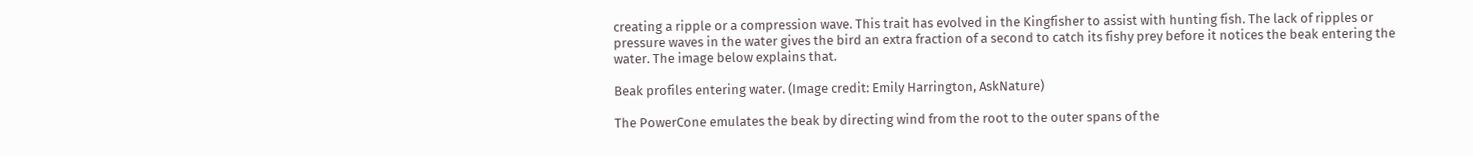creating a ripple or a compression wave. This trait has evolved in the Kingfisher to assist with hunting fish. The lack of ripples or pressure waves in the water gives the bird an extra fraction of a second to catch its fishy prey before it notices the beak entering the water. The image below explains that.

Beak profiles entering water. (Image credit: Emily Harrington, AskNature)

The PowerCone emulates the beak by directing wind from the root to the outer spans of the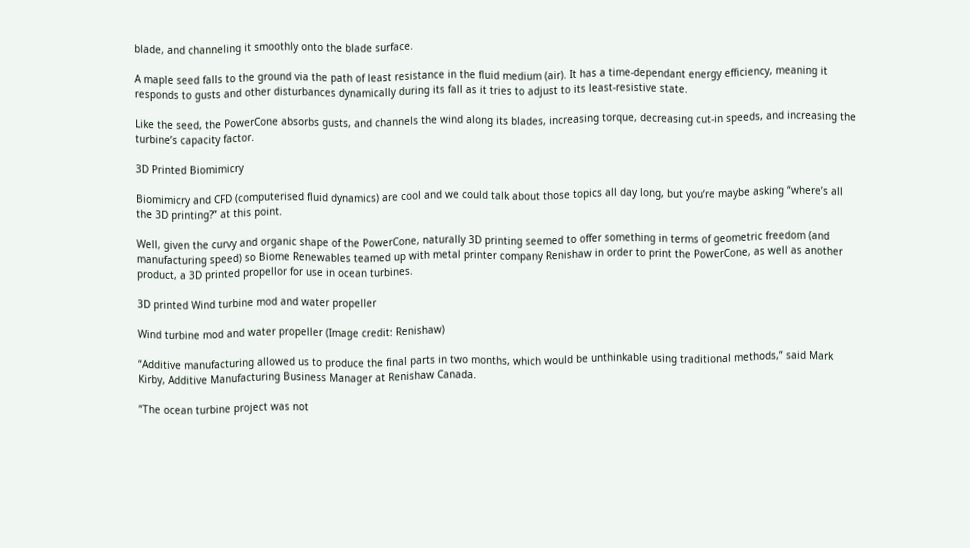blade, and channeling it smoothly onto the blade surface.

A maple seed falls to the ground via the path of least resistance in the fluid medium (air). It has a time-dependant energy efficiency, meaning it responds to gusts and other disturbances dynamically during its fall as it tries to adjust to its least-resistive state.

Like the seed, the PowerCone absorbs gusts, and channels the wind along its blades, increasing torque, decreasing cut-in speeds, and increasing the turbine’s capacity factor.

3D Printed Biomimicry

Biomimicry and CFD (computerised fluid dynamics) are cool and we could talk about those topics all day long, but you’re maybe asking “where’s all the 3D printing?” at this point.

Well, given the curvy and organic shape of the PowerCone, naturally 3D printing seemed to offer something in terms of geometric freedom (and manufacturing speed) so Biome Renewables teamed up with metal printer company Renishaw in order to print the PowerCone, as well as another product, a 3D printed propellor for use in ocean turbines.

3D printed Wind turbine mod and water propeller

Wind turbine mod and water propeller (Image credit: Renishaw)

“Additive manufacturing allowed us to produce the final parts in two months, which would be unthinkable using traditional methods,” said Mark Kirby, Additive Manufacturing Business Manager at Renishaw Canada.

“The ocean turbine project was not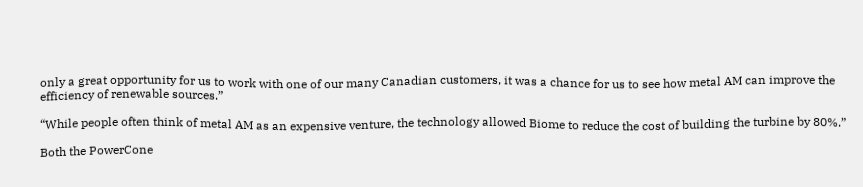only a great opportunity for us to work with one of our many Canadian customers, it was a chance for us to see how metal AM can improve the efficiency of renewable sources.”

“While people often think of metal AM as an expensive venture, the technology allowed Biome to reduce the cost of building the turbine by 80%.”

Both the PowerCone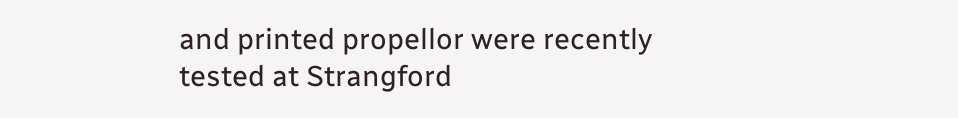and printed propellor were recently tested at Strangford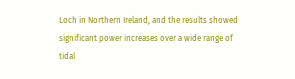Loch in Northern Ireland, and the results showed significant power increases over a wide range of tidal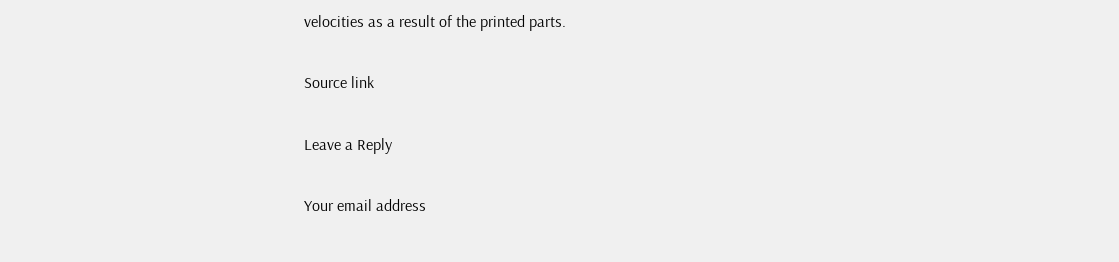velocities as a result of the printed parts.

Source link

Leave a Reply

Your email address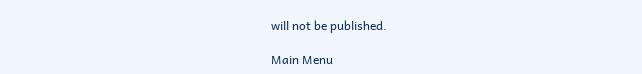will not be published.

Main Menu